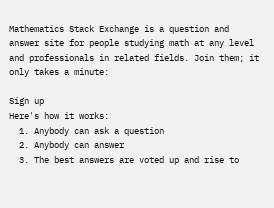Mathematics Stack Exchange is a question and answer site for people studying math at any level and professionals in related fields. Join them; it only takes a minute:

Sign up
Here's how it works:
  1. Anybody can ask a question
  2. Anybody can answer
  3. The best answers are voted up and rise to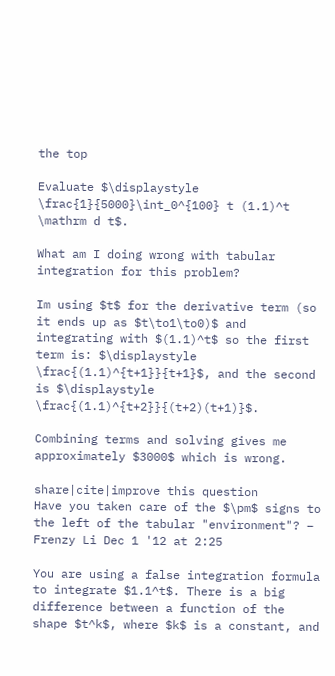the top

Evaluate $\displaystyle \frac{1}{5000}\int_0^{100} t (1.1)^t \mathrm d t$.

What am I doing wrong with tabular integration for this problem?

Im using $t$ for the derivative term (so it ends up as $t\to1\to0)$ and integrating with $(1.1)^t$ so the first term is: $\displaystyle \frac{(1.1)^{t+1}}{t+1}$, and the second is $\displaystyle \frac{(1.1)^{t+2}}{(t+2)(t+1)}$.

Combining terms and solving gives me approximately $3000$ which is wrong.

share|cite|improve this question
Have you taken care of the $\pm$ signs to the left of the tabular "environment"? – Frenzy Li Dec 1 '12 at 2:25

You are using a false integration formula to integrate $1.1^t$. There is a big difference between a function of the shape $t^k$, where $k$ is a constant, and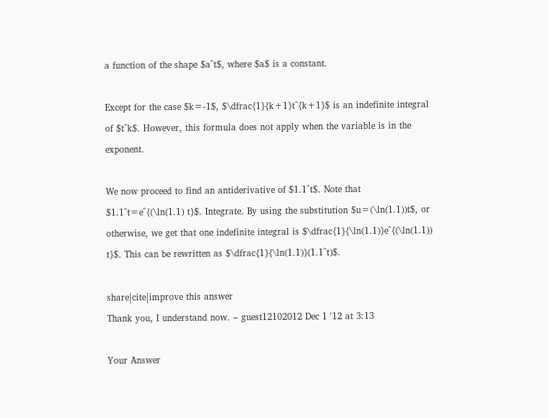a function of the shape $a^t$, where $a$ is a constant.

Except for the case $k=-1$, $\dfrac{1}{k+1}t^{k+1}$ is an indefinite integral of $t^k$. However, this formula does not apply when the variable is in the exponent.

We now proceed to find an antiderivative of $1.1^t$. Note that $1.1^t=e^{(\ln(1.1) t}$. Integrate. By using the substitution $u=(\ln(1.1))t$, or otherwise, we get that one indefinite integral is $\dfrac{1}{\ln(1.1)}e^{(\ln(1.1)) t}$. This can be rewritten as $\dfrac{1}{\ln(1.1)}(1.1^t)$.

share|cite|improve this answer
Thank you, I understand now. – guest12102012 Dec 1 '12 at 3:13

Your Answer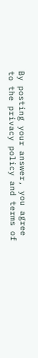By posting your answer, you agree to the privacy policy and terms of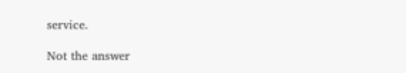service.

Not the answer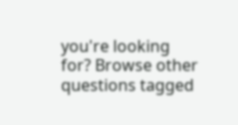you're looking for? Browse other questions tagged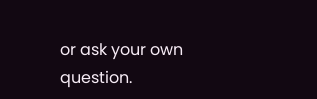or ask your own question.